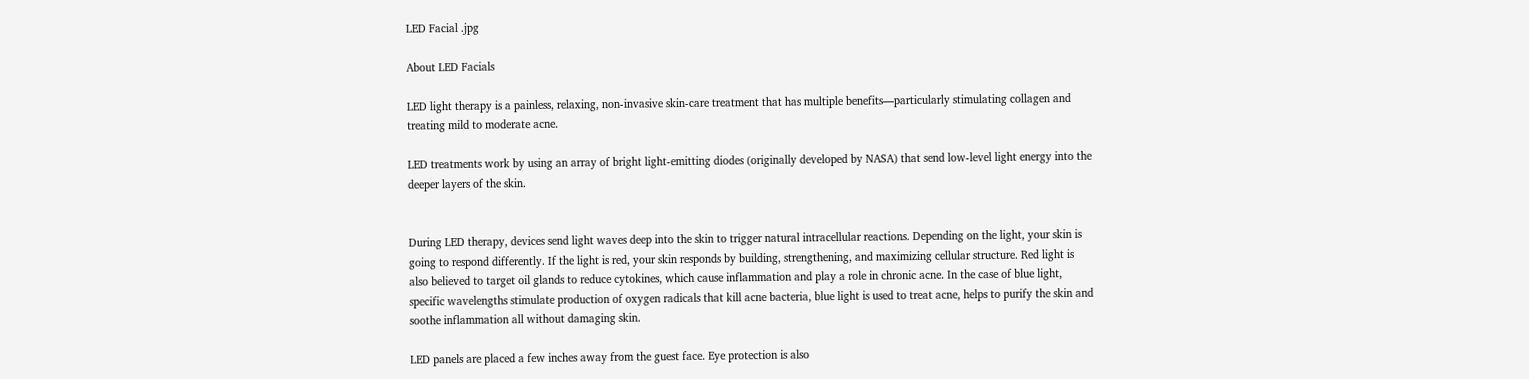LED Facial .jpg

About LED Facials

LED light therapy is a painless, relaxing, non-invasive skin-care treatment that has multiple benefits—particularly stimulating collagen and treating mild to moderate acne.

LED treatments work by using an array of bright light-emitting diodes (originally developed by NASA) that send low-level light energy into the deeper layers of the skin.


During LED therapy, devices send light waves deep into the skin to trigger natural intracellular reactions. Depending on the light, your skin is going to respond differently. If the light is red, your skin responds by building, strengthening, and maximizing cellular structure. Red light is also believed to target oil glands to reduce cytokines, which cause inflammation and play a role in chronic acne. In the case of blue light, specific wavelengths stimulate production of oxygen radicals that kill acne bacteria, blue light is used to treat acne, helps to purify the skin and soothe inflammation all without damaging skin.

LED panels are placed a few inches away from the guest face. Eye protection is also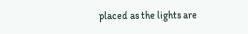placed as the lights are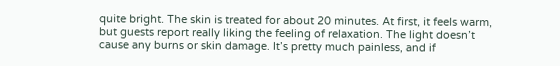quite bright. The skin is treated for about 20 minutes. At first, it feels warm, but guests report really liking the feeling of relaxation. The light doesn’t cause any burns or skin damage. It’s pretty much painless, and if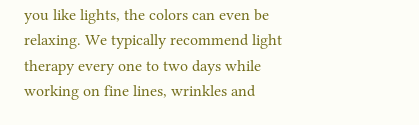you like lights, the colors can even be relaxing. We typically recommend light therapy every one to two days while working on fine lines, wrinkles and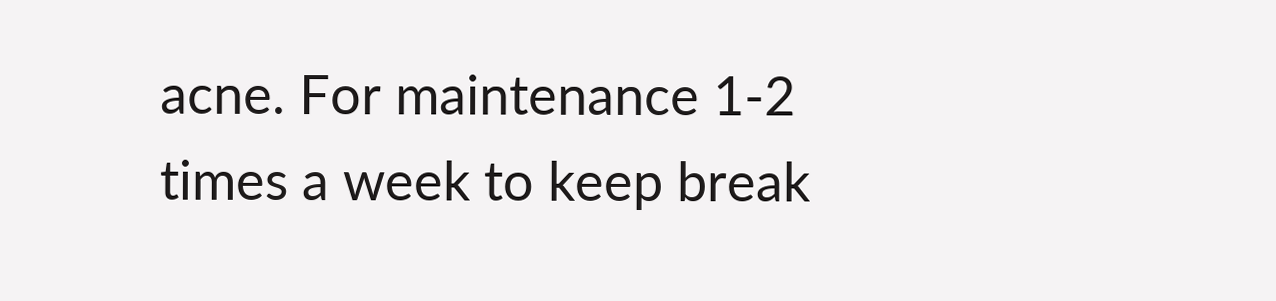acne. For maintenance 1-2 times a week to keep break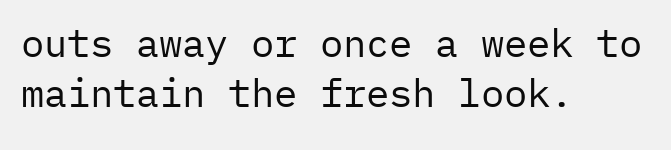outs away or once a week to maintain the fresh look.